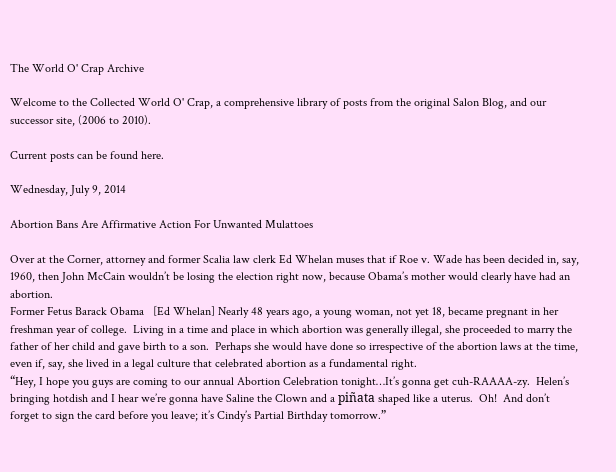The World O' Crap Archive

Welcome to the Collected World O' Crap, a comprehensive library of posts from the original Salon Blog, and our successor site, (2006 to 2010).

Current posts can be found here.

Wednesday, July 9, 2014

Abortion Bans Are Affirmative Action For Unwanted Mulattoes

Over at the Corner, attorney and former Scalia law clerk Ed Whelan muses that if Roe v. Wade has been decided in, say, 1960, then John McCain wouldn’t be losing the election right now, because Obama’s mother would clearly have had an abortion.
Former Fetus Barack Obama   [Ed Whelan] Nearly 48 years ago, a young woman, not yet 18, became pregnant in her freshman year of college.  Living in a time and place in which abortion was generally illegal, she proceeded to marry the father of her child and gave birth to a son.  Perhaps she would have done so irrespective of the abortion laws at the time, even if, say, she lived in a legal culture that celebrated abortion as a fundamental right.
“Hey, I hope you guys are coming to our annual Abortion Celebration tonight…It’s gonna get cuh-RAAAA-zy.  Helen’s bringing hotdish and I hear we’re gonna have Saline the Clown and a piñata shaped like a uterus.  Oh!  And don’t forget to sign the card before you leave; it’s Cindy’s Partial Birthday tomorrow.”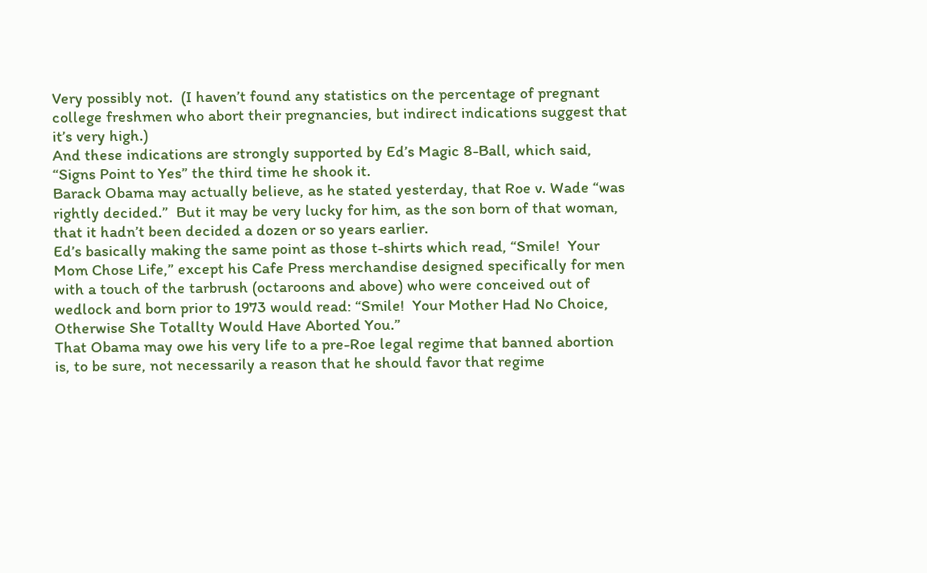Very possibly not.  (I haven’t found any statistics on the percentage of pregnant college freshmen who abort their pregnancies, but indirect indications suggest that it’s very high.)
And these indications are strongly supported by Ed’s Magic 8-Ball, which said, “Signs Point to Yes” the third time he shook it.
Barack Obama may actually believe, as he stated yesterday, that Roe v. Wade “was rightly decided.”  But it may be very lucky for him, as the son born of that woman, that it hadn’t been decided a dozen or so years earlier.
Ed’s basically making the same point as those t-shirts which read, “Smile!  Your Mom Chose Life,” except his Cafe Press merchandise designed specifically for men with a touch of the tarbrush (octaroons and above) who were conceived out of wedlock and born prior to 1973 would read: “Smile!  Your Mother Had No Choice, Otherwise She Totallty Would Have Aborted You.”
That Obama may owe his very life to a pre-Roe legal regime that banned abortion is, to be sure, not necessarily a reason that he should favor that regime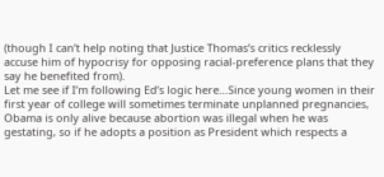(though I can’t help noting that Justice Thomas’s critics recklessly accuse him of hypocrisy for opposing racial-preference plans that they say he benefited from).
Let me see if I’m following Ed’s logic here…Since young women in their first year of college will sometimes terminate unplanned pregnancies, Obama is only alive because abortion was illegal when he was gestating, so if he adopts a position as President which respects a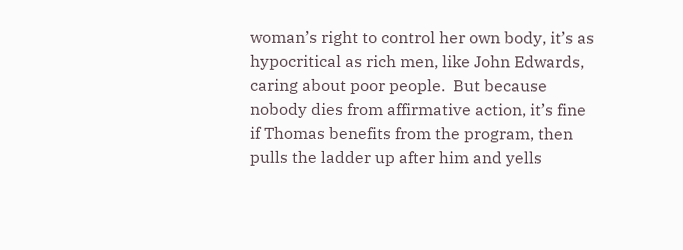woman’s right to control her own body, it’s as hypocritical as rich men, like John Edwards, caring about poor people.  But because nobody dies from affirmative action, it’s fine if Thomas benefits from the program, then pulls the ladder up after him and yells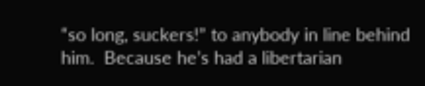“so long, suckers!” to anybody in line behind him.  Because he’s had a libertarian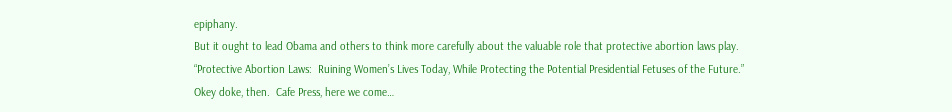epiphany.
But it ought to lead Obama and others to think more carefully about the valuable role that protective abortion laws play.
“Protective Abortion Laws:  Ruining Women’s Lives Today, While Protecting the Potential Presidential Fetuses of the Future.”
Okey doke, then.  Cafe Press, here we come…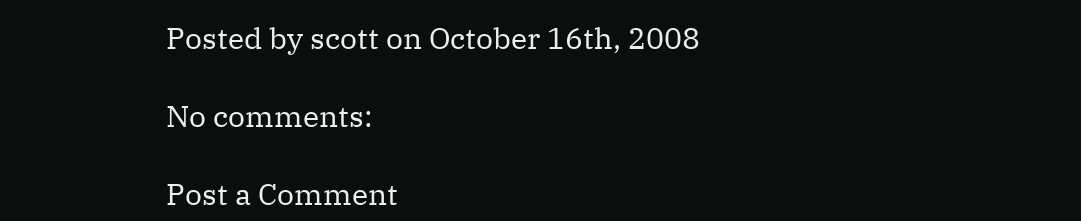Posted by scott on October 16th, 2008

No comments:

Post a Comment